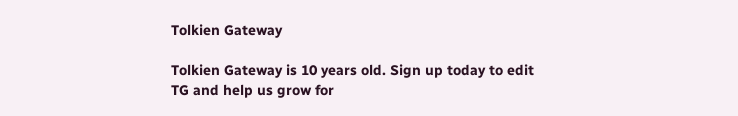Tolkien Gateway

Tolkien Gateway is 10 years old. Sign up today to edit TG and help us grow for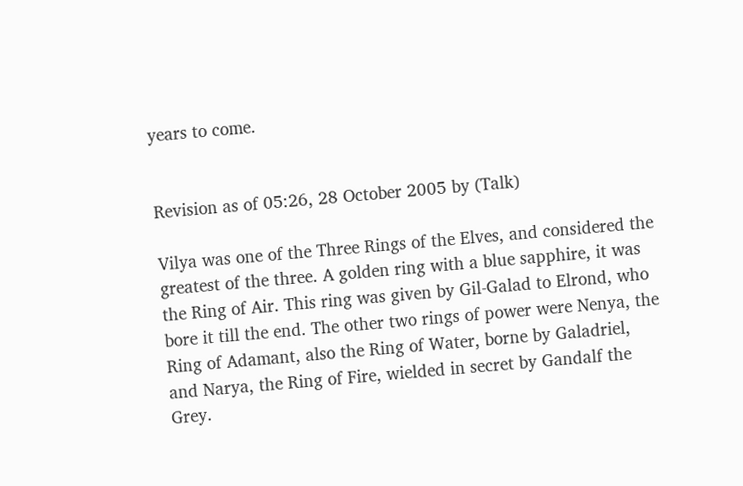years to come.


Revision as of 05:26, 28 October 2005 by (Talk)

Vilya was one of the Three Rings of the Elves, and considered the greatest of the three. A golden ring with a blue sapphire, it was the Ring of Air. This ring was given by Gil-Galad to Elrond, who bore it till the end. The other two rings of power were Nenya, the Ring of Adamant, also the Ring of Water, borne by Galadriel, and Narya, the Ring of Fire, wielded in secret by Gandalf the Grey.